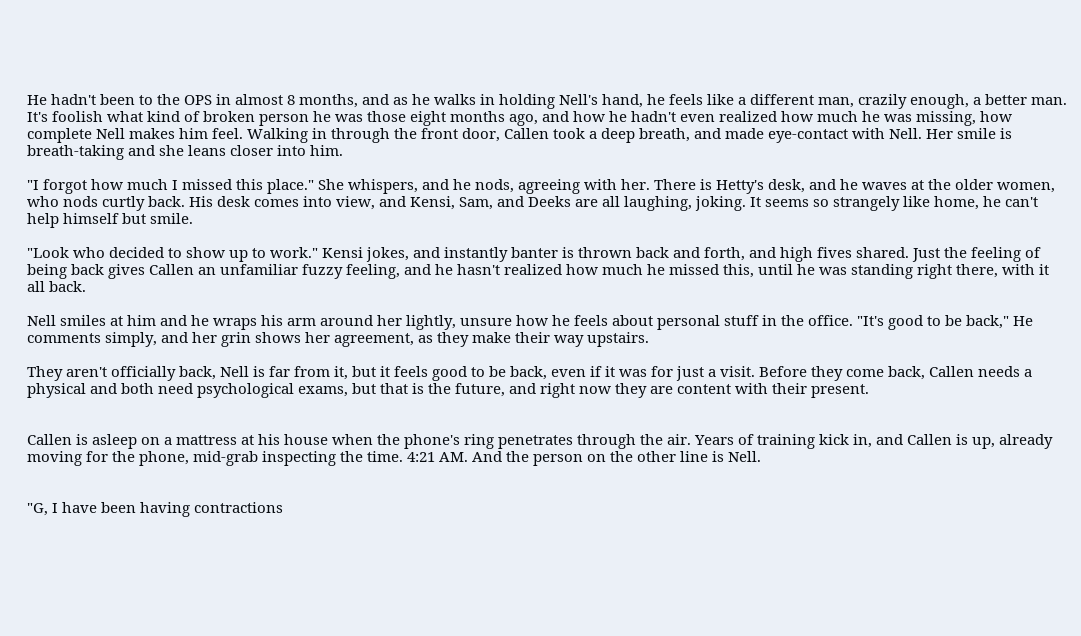He hadn't been to the OPS in almost 8 months, and as he walks in holding Nell's hand, he feels like a different man, crazily enough, a better man. It's foolish what kind of broken person he was those eight months ago, and how he hadn't even realized how much he was missing, how complete Nell makes him feel. Walking in through the front door, Callen took a deep breath, and made eye-contact with Nell. Her smile is breath-taking and she leans closer into him.

"I forgot how much I missed this place." She whispers, and he nods, agreeing with her. There is Hetty's desk, and he waves at the older women, who nods curtly back. His desk comes into view, and Kensi, Sam, and Deeks are all laughing, joking. It seems so strangely like home, he can't help himself but smile.

"Look who decided to show up to work." Kensi jokes, and instantly banter is thrown back and forth, and high fives shared. Just the feeling of being back gives Callen an unfamiliar fuzzy feeling, and he hasn't realized how much he missed this, until he was standing right there, with it all back.

Nell smiles at him and he wraps his arm around her lightly, unsure how he feels about personal stuff in the office. "It's good to be back," He comments simply, and her grin shows her agreement, as they make their way upstairs.

They aren't officially back, Nell is far from it, but it feels good to be back, even if it was for just a visit. Before they come back, Callen needs a physical and both need psychological exams, but that is the future, and right now they are content with their present.


Callen is asleep on a mattress at his house when the phone's ring penetrates through the air. Years of training kick in, and Callen is up, already moving for the phone, mid-grab inspecting the time. 4:21 AM. And the person on the other line is Nell.


"G, I have been having contractions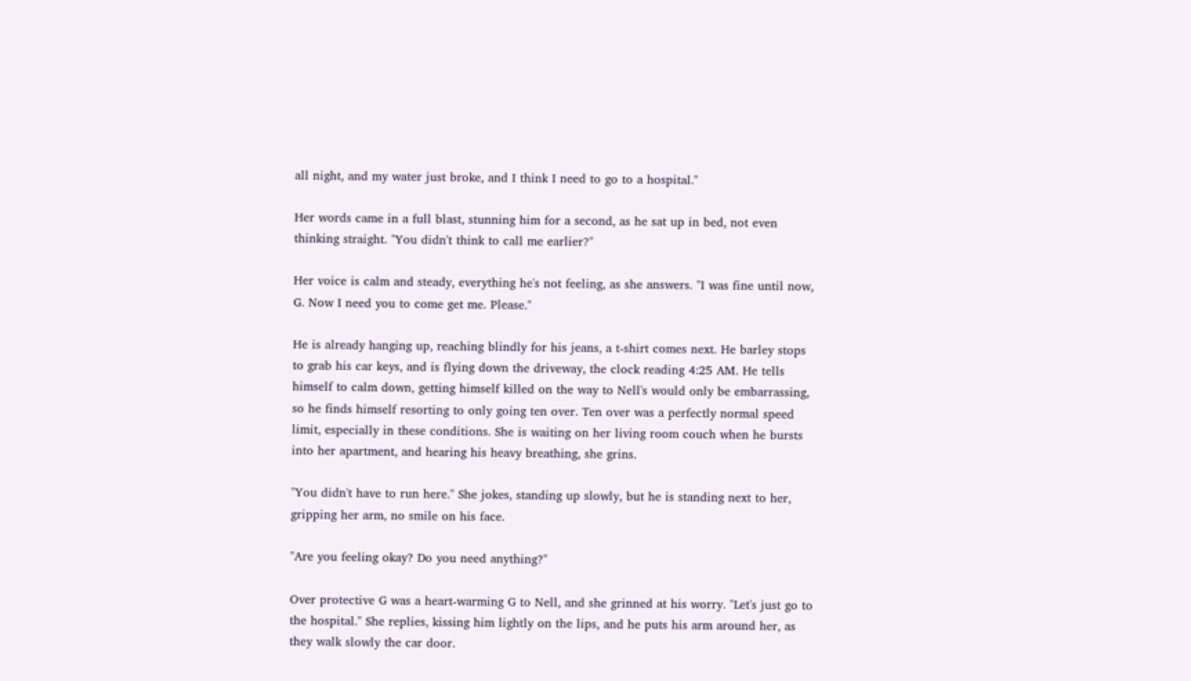all night, and my water just broke, and I think I need to go to a hospital."

Her words came in a full blast, stunning him for a second, as he sat up in bed, not even thinking straight. "You didn't think to call me earlier?"

Her voice is calm and steady, everything he's not feeling, as she answers. "I was fine until now, G. Now I need you to come get me. Please."

He is already hanging up, reaching blindly for his jeans, a t-shirt comes next. He barley stops to grab his car keys, and is flying down the driveway, the clock reading 4:25 AM. He tells himself to calm down, getting himself killed on the way to Nell's would only be embarrassing, so he finds himself resorting to only going ten over. Ten over was a perfectly normal speed limit, especially in these conditions. She is waiting on her living room couch when he bursts into her apartment, and hearing his heavy breathing, she grins.

"You didn't have to run here." She jokes, standing up slowly, but he is standing next to her, gripping her arm, no smile on his face.

"Are you feeling okay? Do you need anything?"

Over protective G was a heart-warming G to Nell, and she grinned at his worry. "Let's just go to the hospital." She replies, kissing him lightly on the lips, and he puts his arm around her, as they walk slowly the car door.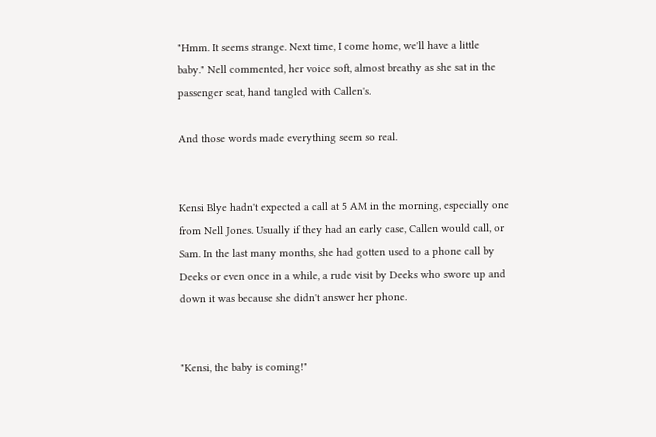"Hmm. It seems strange. Next time, I come home, we'll have a little baby." Nell commented, her voice soft, almost breathy as she sat in the passenger seat, hand tangled with Callen's.

And those words made everything seem so real.


Kensi Blye hadn't expected a call at 5 AM in the morning, especially one from Nell Jones. Usually if they had an early case, Callen would call, or Sam. In the last many months, she had gotten used to a phone call by Deeks or even once in a while, a rude visit by Deeks who swore up and down it was because she didn't answer her phone.


"Kensi, the baby is coming!"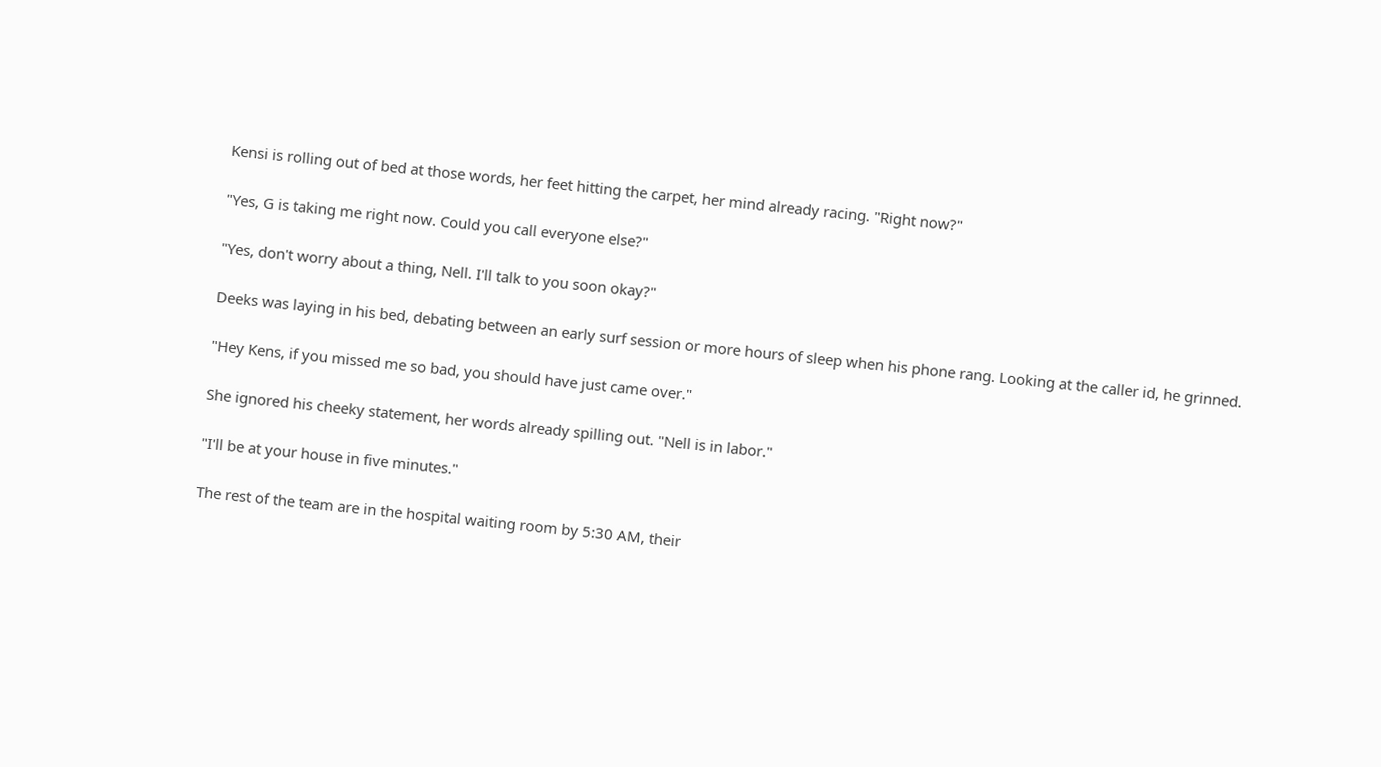Kensi is rolling out of bed at those words, her feet hitting the carpet, her mind already racing. "Right now?"

"Yes, G is taking me right now. Could you call everyone else?"

"Yes, don't worry about a thing, Nell. I'll talk to you soon okay?"

Deeks was laying in his bed, debating between an early surf session or more hours of sleep when his phone rang. Looking at the caller id, he grinned.

"Hey Kens, if you missed me so bad, you should have just came over."

She ignored his cheeky statement, her words already spilling out. "Nell is in labor."

"I'll be at your house in five minutes."

The rest of the team are in the hospital waiting room by 5:30 AM, their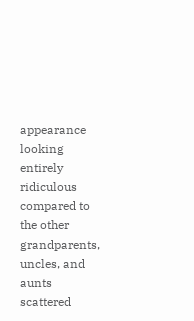appearance looking entirely ridiculous compared to the other grandparents, uncles, and aunts scattered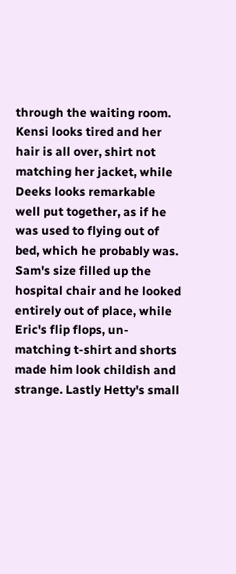through the waiting room. Kensi looks tired and her hair is all over, shirt not matching her jacket, while Deeks looks remarkable well put together, as if he was used to flying out of bed, which he probably was. Sam's size filled up the hospital chair and he looked entirely out of place, while Eric's flip flops, un-matching t-shirt and shorts made him look childish and strange. Lastly Hetty's small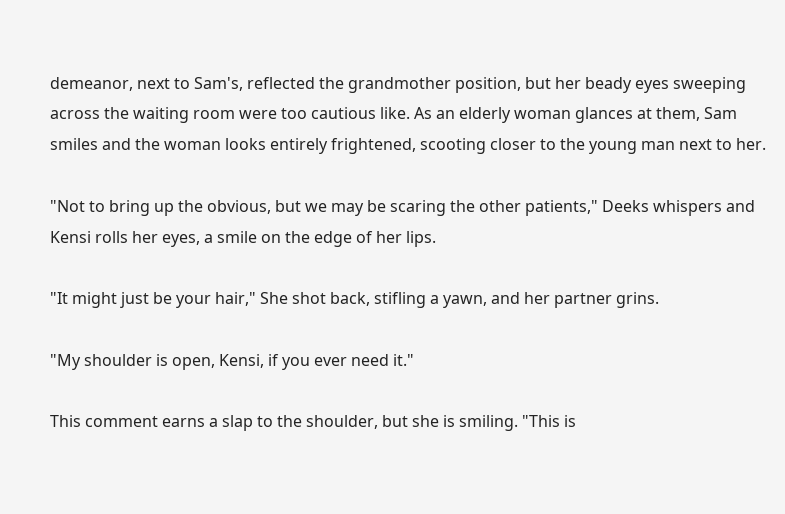demeanor, next to Sam's, reflected the grandmother position, but her beady eyes sweeping across the waiting room were too cautious like. As an elderly woman glances at them, Sam smiles and the woman looks entirely frightened, scooting closer to the young man next to her.

"Not to bring up the obvious, but we may be scaring the other patients," Deeks whispers and Kensi rolls her eyes, a smile on the edge of her lips.

"It might just be your hair," She shot back, stifling a yawn, and her partner grins.

"My shoulder is open, Kensi, if you ever need it."

This comment earns a slap to the shoulder, but she is smiling. "This is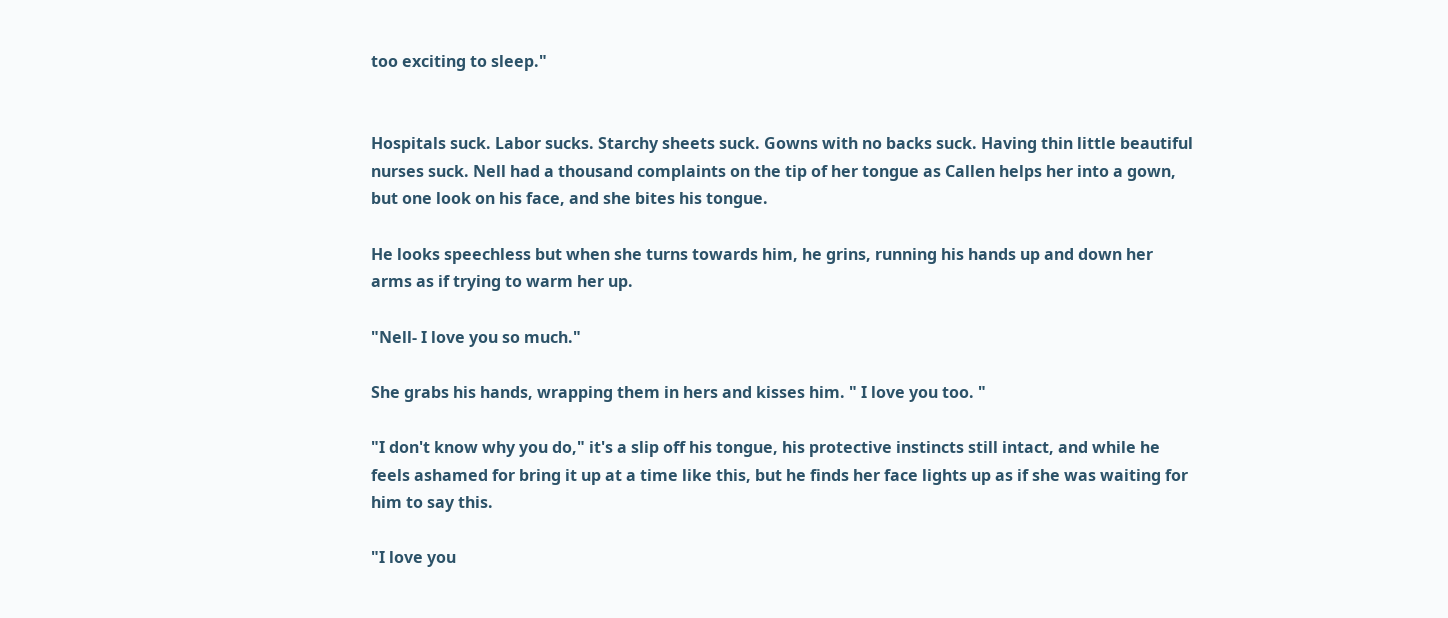too exciting to sleep."


Hospitals suck. Labor sucks. Starchy sheets suck. Gowns with no backs suck. Having thin little beautiful nurses suck. Nell had a thousand complaints on the tip of her tongue as Callen helps her into a gown, but one look on his face, and she bites his tongue.

He looks speechless but when she turns towards him, he grins, running his hands up and down her arms as if trying to warm her up.

"Nell- I love you so much."

She grabs his hands, wrapping them in hers and kisses him. " I love you too. "

"I don't know why you do," it's a slip off his tongue, his protective instincts still intact, and while he feels ashamed for bring it up at a time like this, but he finds her face lights up as if she was waiting for him to say this.

"I love you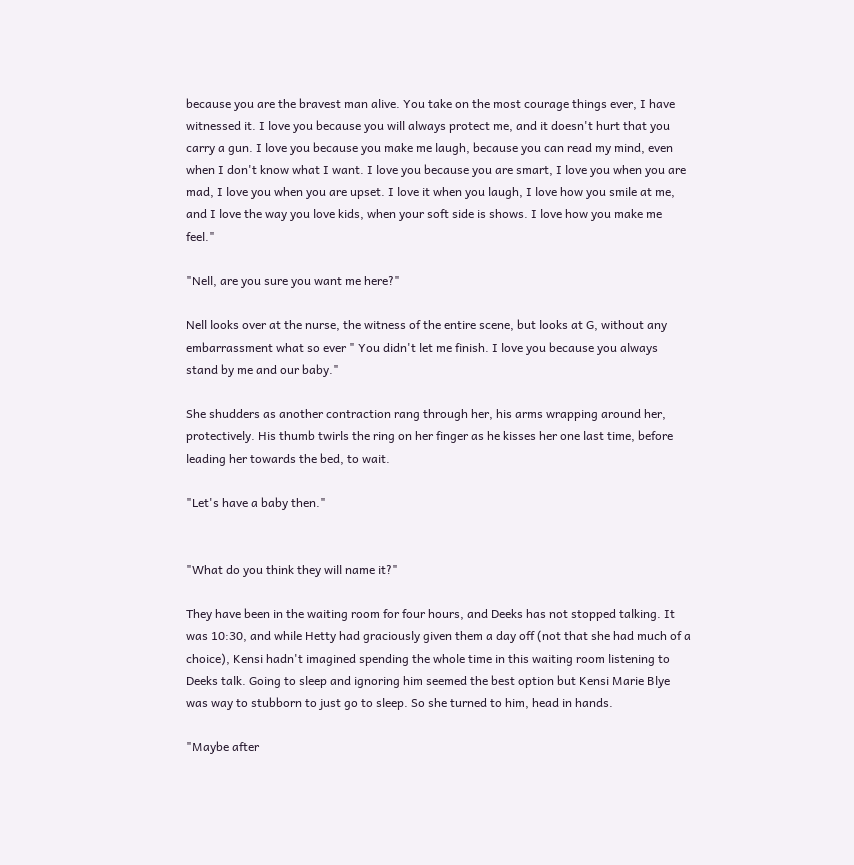because you are the bravest man alive. You take on the most courage things ever, I have witnessed it. I love you because you will always protect me, and it doesn't hurt that you carry a gun. I love you because you make me laugh, because you can read my mind, even when I don't know what I want. I love you because you are smart, I love you when you are mad, I love you when you are upset. I love it when you laugh, I love how you smile at me, and I love the way you love kids, when your soft side is shows. I love how you make me feel."

"Nell, are you sure you want me here?"

Nell looks over at the nurse, the witness of the entire scene, but looks at G, without any embarrassment what so ever " You didn't let me finish. I love you because you always stand by me and our baby."

She shudders as another contraction rang through her, his arms wrapping around her, protectively. His thumb twirls the ring on her finger as he kisses her one last time, before leading her towards the bed, to wait.

"Let's have a baby then."


"What do you think they will name it?"

They have been in the waiting room for four hours, and Deeks has not stopped talking. It was 10:30, and while Hetty had graciously given them a day off (not that she had much of a choice), Kensi hadn't imagined spending the whole time in this waiting room listening to Deeks talk. Going to sleep and ignoring him seemed the best option but Kensi Marie Blye was way to stubborn to just go to sleep. So she turned to him, head in hands.

"Maybe after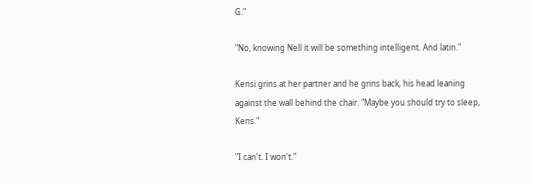G."

"No, knowing Nell it will be something intelligent. And latin."

Kensi grins at her partner and he grins back, his head leaning against the wall behind the chair. "Maybe you should try to sleep, Kens."

"I can't. I won't."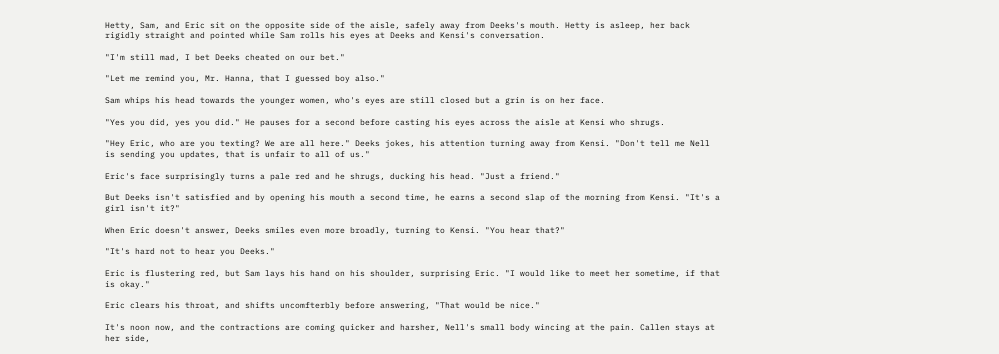Hetty, Sam, and Eric sit on the opposite side of the aisle, safely away from Deeks's mouth. Hetty is asleep, her back rigidly straight and pointed while Sam rolls his eyes at Deeks and Kensi's conversation.

"I'm still mad, I bet Deeks cheated on our bet."

"Let me remind you, Mr. Hanna, that I guessed boy also."

Sam whips his head towards the younger women, who's eyes are still closed but a grin is on her face.

"Yes you did, yes you did." He pauses for a second before casting his eyes across the aisle at Kensi who shrugs.

"Hey Eric, who are you texting? We are all here." Deeks jokes, his attention turning away from Kensi. "Don't tell me Nell is sending you updates, that is unfair to all of us."

Eric's face surprisingly turns a pale red and he shrugs, ducking his head. "Just a friend."

But Deeks isn't satisfied and by opening his mouth a second time, he earns a second slap of the morning from Kensi. "It's a girl isn't it?"

When Eric doesn't answer, Deeks smiles even more broadly, turning to Kensi. "You hear that?"

"It's hard not to hear you Deeks."

Eric is flustering red, but Sam lays his hand on his shoulder, surprising Eric. "I would like to meet her sometime, if that is okay."

Eric clears his throat, and shifts uncomfterbly before answering, "That would be nice."

It's noon now, and the contractions are coming quicker and harsher, Nell's small body wincing at the pain. Callen stays at her side,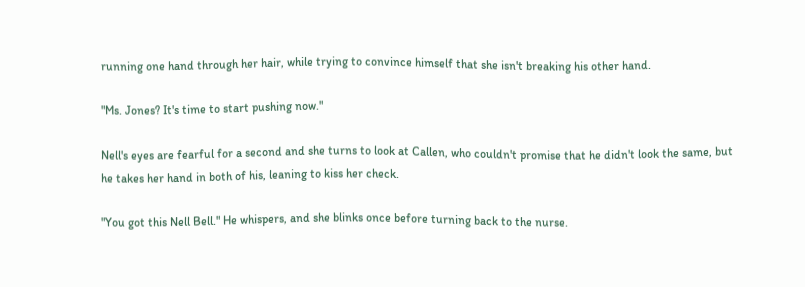running one hand through her hair, while trying to convince himself that she isn't breaking his other hand.

"Ms. Jones? It's time to start pushing now."

Nell's eyes are fearful for a second and she turns to look at Callen, who couldn't promise that he didn't look the same, but he takes her hand in both of his, leaning to kiss her check.

"You got this Nell Bell." He whispers, and she blinks once before turning back to the nurse.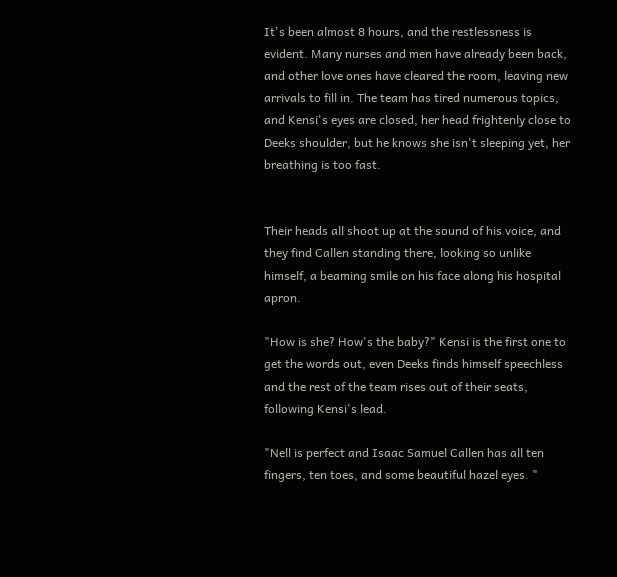It's been almost 8 hours, and the restlessness is evident. Many nurses and men have already been back, and other love ones have cleared the room, leaving new arrivals to fill in. The team has tired numerous topics, and Kensi's eyes are closed, her head frightenly close to Deeks shoulder, but he knows she isn't sleeping yet, her breathing is too fast.


Their heads all shoot up at the sound of his voice, and they find Callen standing there, looking so unlike himself, a beaming smile on his face along his hospital apron.

"How is she? How's the baby?" Kensi is the first one to get the words out, even Deeks finds himself speechless and the rest of the team rises out of their seats, following Kensi's lead.

"Nell is perfect and Isaac Samuel Callen has all ten fingers, ten toes, and some beautiful hazel eyes. "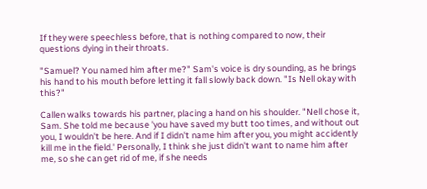If they were speechless before, that is nothing compared to now, their questions dying in their throats.

"Samuel? You named him after me?" Sam's voice is dry sounding, as he brings his hand to his mouth before letting it fall slowly back down. "Is Nell okay with this?"

Callen walks towards his partner, placing a hand on his shoulder. "Nell chose it, Sam. She told me because 'you have saved my butt too times, and without out you, I wouldn't be here. And if I didn't name him after you, you might accidently kill me in the field.' Personally, I think she just didn't want to name him after me, so she can get rid of me, if she needs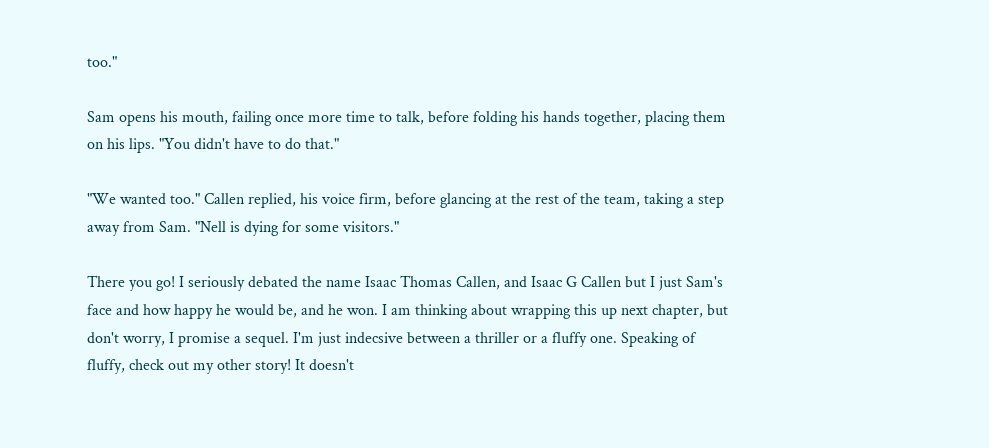too."

Sam opens his mouth, failing once more time to talk, before folding his hands together, placing them on his lips. "You didn't have to do that."

"We wanted too." Callen replied, his voice firm, before glancing at the rest of the team, taking a step away from Sam. "Nell is dying for some visitors."

There you go! I seriously debated the name Isaac Thomas Callen, and Isaac G Callen but I just Sam's face and how happy he would be, and he won. I am thinking about wrapping this up next chapter, but don't worry, I promise a sequel. I'm just indecsive between a thriller or a fluffy one. Speaking of fluffy, check out my other story! It doesn't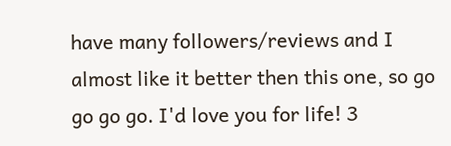have many followers/reviews and I almost like it better then this one, so go go go go. I'd love you for life! 3